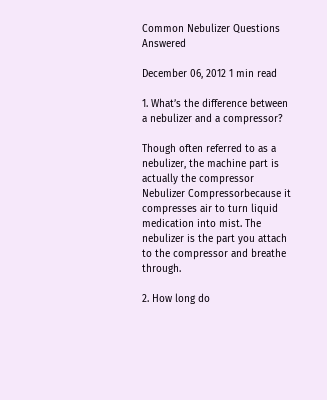Common Nebulizer Questions Answered

December 06, 2012 1 min read

1. What’s the difference between a nebulizer and a compressor?

Though often referred to as a nebulizer, the machine part is actually the compressor Nebulizer Compressorbecause it compresses air to turn liquid medication into mist. The nebulizer is the part you attach to the compressor and breathe through.

2. How long do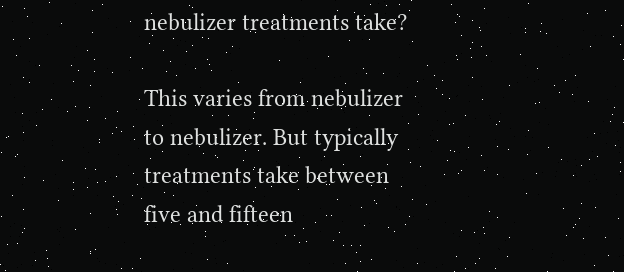nebulizer treatments take?

This varies from nebulizer to nebulizer. But typically treatments take between five and fifteen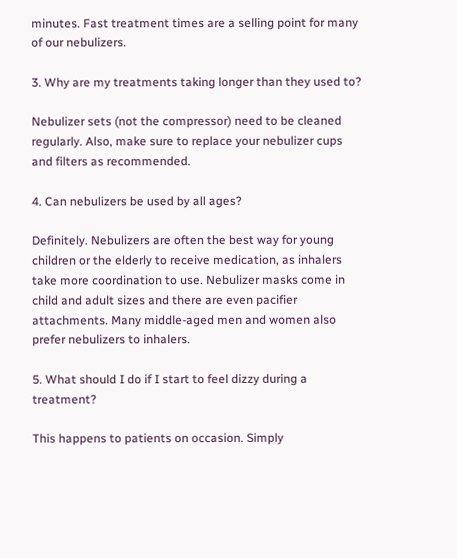minutes. Fast treatment times are a selling point for many of our nebulizers.

3. Why are my treatments taking longer than they used to?

Nebulizer sets (not the compressor) need to be cleaned regularly. Also, make sure to replace your nebulizer cups and filters as recommended.

4. Can nebulizers be used by all ages?

Definitely. Nebulizers are often the best way for young children or the elderly to receive medication, as inhalers take more coordination to use. Nebulizer masks come in child and adult sizes and there are even pacifier attachments. Many middle-aged men and women also prefer nebulizers to inhalers.

5. What should I do if I start to feel dizzy during a treatment?

This happens to patients on occasion. Simply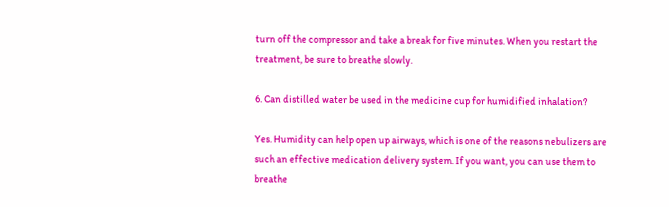turn off the compressor and take a break for five minutes. When you restart the treatment, be sure to breathe slowly.

6. Can distilled water be used in the medicine cup for humidified inhalation?

Yes. Humidity can help open up airways, which is one of the reasons nebulizers are such an effective medication delivery system. If you want, you can use them to breathe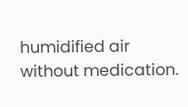humidified air without medication.